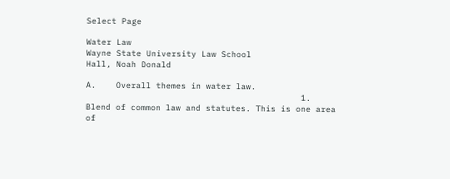Select Page

Water Law
Wayne State University Law School
Hall, Noah Donald

A.    Overall themes in water law.
                                           1.            Blend of common law and statutes. This is one area of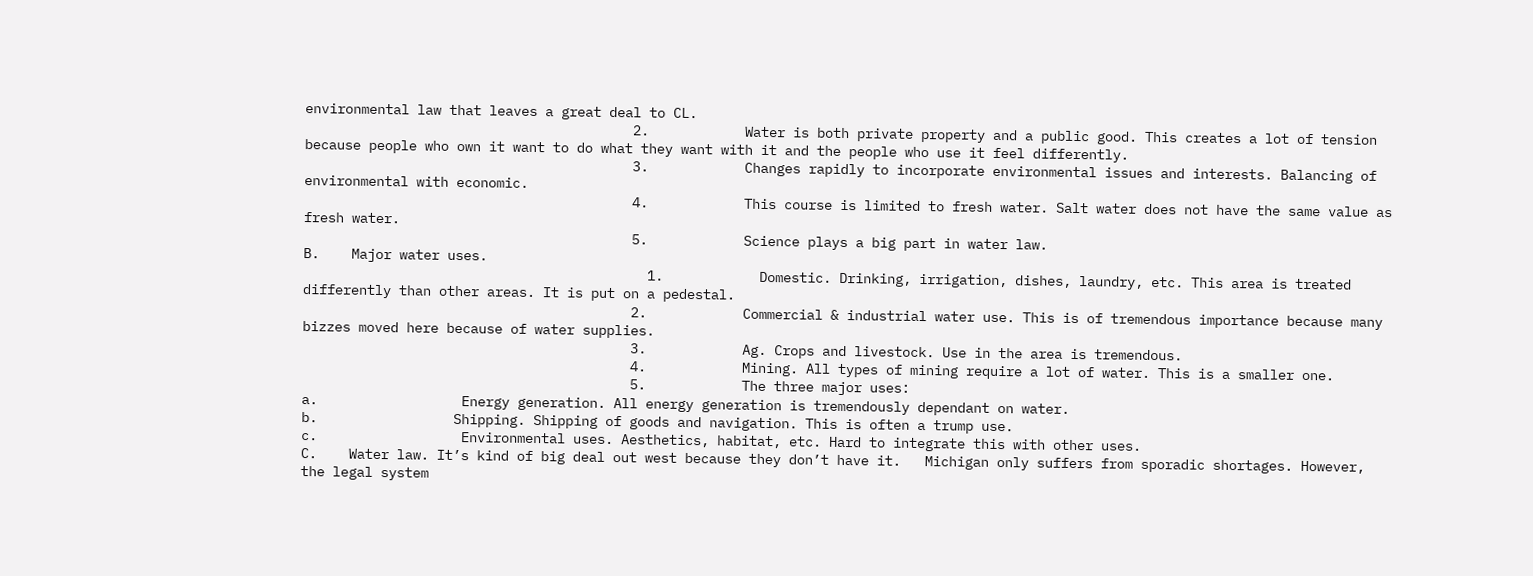environmental law that leaves a great deal to CL.
                                         2.            Water is both private property and a public good. This creates a lot of tension because people who own it want to do what they want with it and the people who use it feel differently.
                                         3.            Changes rapidly to incorporate environmental issues and interests. Balancing of environmental with economic.
                                         4.            This course is limited to fresh water. Salt water does not have the same value as fresh water.
                                         5.            Science plays a big part in water law.
B.    Major water uses.
                                           1.            Domestic. Drinking, irrigation, dishes, laundry, etc. This area is treated differently than other areas. It is put on a pedestal.
                                         2.            Commercial & industrial water use. This is of tremendous importance because many bizzes moved here because of water supplies.
                                         3.            Ag. Crops and livestock. Use in the area is tremendous.
                                         4.            Mining. All types of mining require a lot of water. This is a smaller one.
                                         5.            The three major uses:
a.                  Energy generation. All energy generation is tremendously dependant on water.
b.                 Shipping. Shipping of goods and navigation. This is often a trump use.
c.                  Environmental uses. Aesthetics, habitat, etc. Hard to integrate this with other uses.
C.    Water law. It’s kind of big deal out west because they don’t have it.   Michigan only suffers from sporadic shortages. However, the legal system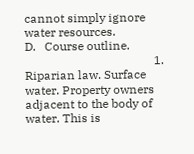cannot simply ignore water resources.
D.   Course outline.
                                           1.            Riparian law. Surface water. Property owners adjacent to the body of water. This is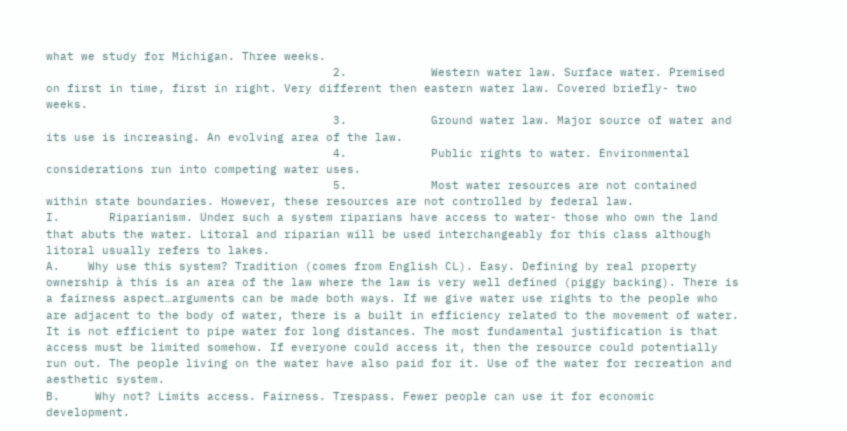what we study for Michigan. Three weeks.
                                         2.            Western water law. Surface water. Premised on first in time, first in right. Very different then eastern water law. Covered briefly- two weeks.
                                         3.            Ground water law. Major source of water and its use is increasing. An evolving area of the law.
                                         4.            Public rights to water. Environmental considerations run into competing water uses.
                                         5.            Most water resources are not contained within state boundaries. However, these resources are not controlled by federal law.
I.       Riparianism. Under such a system riparians have access to water- those who own the land that abuts the water. Litoral and riparian will be used interchangeably for this class although litoral usually refers to lakes.
A.    Why use this system? Tradition (comes from English CL). Easy. Defining by real property ownership à this is an area of the law where the law is very well defined (piggy backing). There is a fairness aspect…arguments can be made both ways. If we give water use rights to the people who are adjacent to the body of water, there is a built in efficiency related to the movement of water. It is not efficient to pipe water for long distances. The most fundamental justification is that access must be limited somehow. If everyone could access it, then the resource could potentially run out. The people living on the water have also paid for it. Use of the water for recreation and aesthetic system.
B.     Why not? Limits access. Fairness. Trespass. Fewer people can use it for economic development.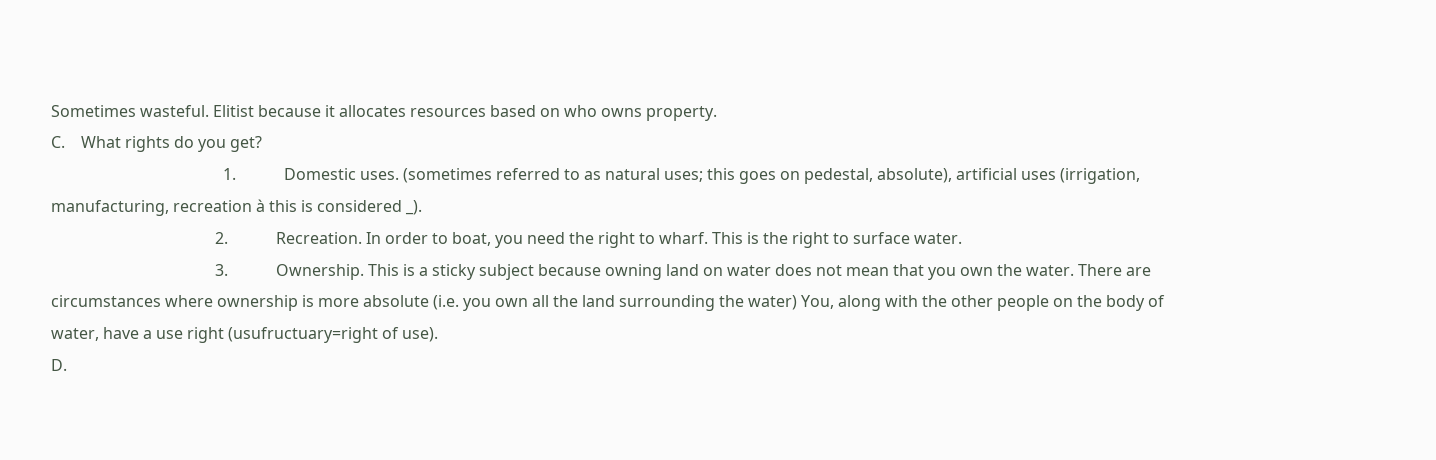Sometimes wasteful. Elitist because it allocates resources based on who owns property.
C.    What rights do you get?
                                           1.            Domestic uses. (sometimes referred to as natural uses; this goes on pedestal, absolute), artificial uses (irrigation, manufacturing, recreation à this is considered _).
                                         2.            Recreation. In order to boat, you need the right to wharf. This is the right to surface water.
                                         3.            Ownership. This is a sticky subject because owning land on water does not mean that you own the water. There are circumstances where ownership is more absolute (i.e. you own all the land surrounding the water) You, along with the other people on the body of water, have a use right (usufructuary=right of use).
D.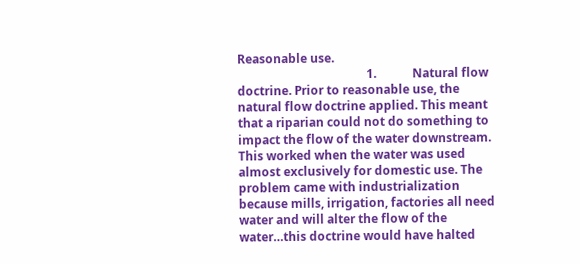Reasonable use.
                                           1.            Natural flow doctrine. Prior to reasonable use, the natural flow doctrine applied. This meant that a riparian could not do something to impact the flow of the water downstream. This worked when the water was used almost exclusively for domestic use. The problem came with industrialization because mills, irrigation, factories all need water and will alter the flow of the water…this doctrine would have halted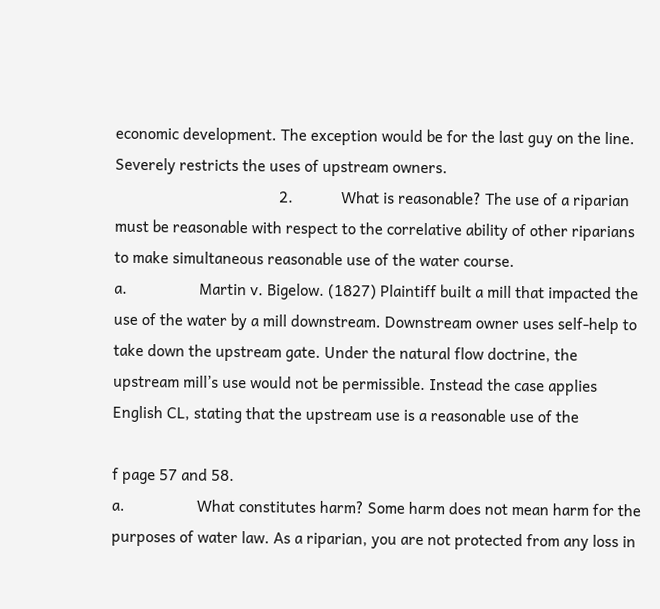economic development. The exception would be for the last guy on the line. Severely restricts the uses of upstream owners.
                                         2.            What is reasonable? The use of a riparian must be reasonable with respect to the correlative ability of other riparians to make simultaneous reasonable use of the water course.
a.                  Martin v. Bigelow. (1827) Plaintiff built a mill that impacted the use of the water by a mill downstream. Downstream owner uses self-help to take down the upstream gate. Under the natural flow doctrine, the upstream mill’s use would not be permissible. Instead the case applies English CL, stating that the upstream use is a reasonable use of the

f page 57 and 58.
a.                  What constitutes harm? Some harm does not mean harm for the purposes of water law. As a riparian, you are not protected from any loss in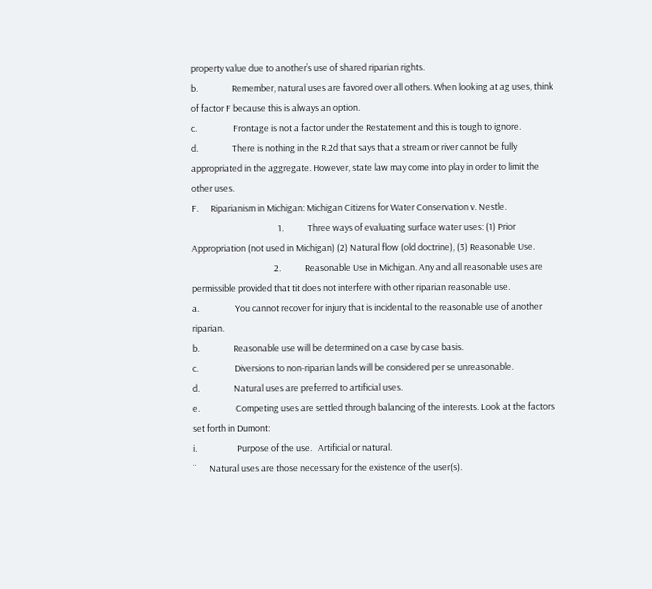property value due to another’s use of shared riparian rights.
b.                 Remember, natural uses are favored over all others. When looking at ag uses, think of factor F because this is always an option.
c.                  Frontage is not a factor under the Restatement and this is tough to ignore.
d.                 There is nothing in the R.2d that says that a stream or river cannot be fully appropriated in the aggregate. However, state law may come into play in order to limit the other uses.
F.      Riparianism in Michigan: Michigan Citizens for Water Conservation v. Nestle.
                                           1.            Three ways of evaluating surface water uses: (1) Prior Appropriation (not used in Michigan) (2) Natural flow (old doctrine), (3) Reasonable Use.
                                         2.            Reasonable Use in Michigan. Any and all reasonable uses are permissible provided that tit does not interfere with other riparian reasonable use.
a.                  You cannot recover for injury that is incidental to the reasonable use of another riparian.
b.                 Reasonable use will be determined on a case by case basis.
c.                  Diversions to non-riparian lands will be considered per se unreasonable.
d.                 Natural uses are preferred to artificial uses.
e.                  Competing uses are settled through balancing of the interests. Look at the factors set forth in Dumont:
i.                    Purpose of the use.   Artificial or natural.
¨      Natural uses are those necessary for the existence of the user(s).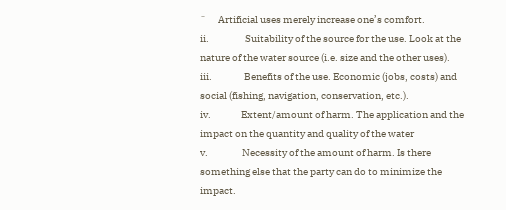¨      Artificial uses merely increase one’s comfort.
ii.                  Suitability of the source for the use. Look at the nature of the water source (i.e. size and the other uses).
iii.                Benefits of the use. Economic (jobs, costs) and social (fishing, navigation, conservation, etc.).
iv.               Extent/amount of harm. The application and the impact on the quantity and quality of the water
v.                 Necessity of the amount of harm. Is there something else that the party can do to minimize the impact.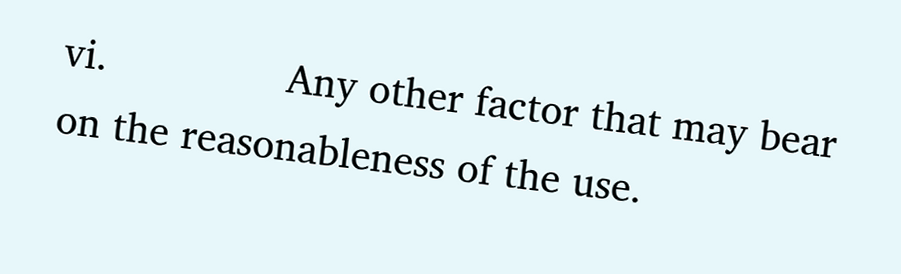vi.               Any other factor that may bear on the reasonableness of the use.